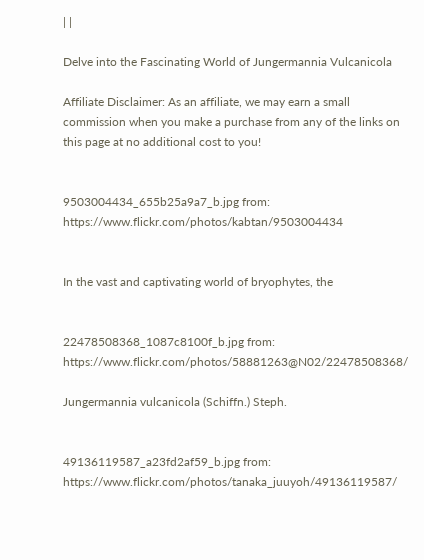| |

Delve into the Fascinating World of Jungermannia Vulcanicola

Affiliate Disclaimer: As an affiliate, we may earn a small commission when you make a purchase from any of the links on this page at no additional cost to you!


9503004434_655b25a9a7_b.jpg from: https://www.flickr.com/photos/kabtan/9503004434


In the vast and captivating world of bryophytes, the


22478508368_1087c8100f_b.jpg from: https://www.flickr.com/photos/58881263@N02/22478508368/

Jungermannia vulcanicola (Schiffn.) Steph.


49136119587_a23fd2af59_b.jpg from: https://www.flickr.com/photos/tanaka_juuyoh/49136119587/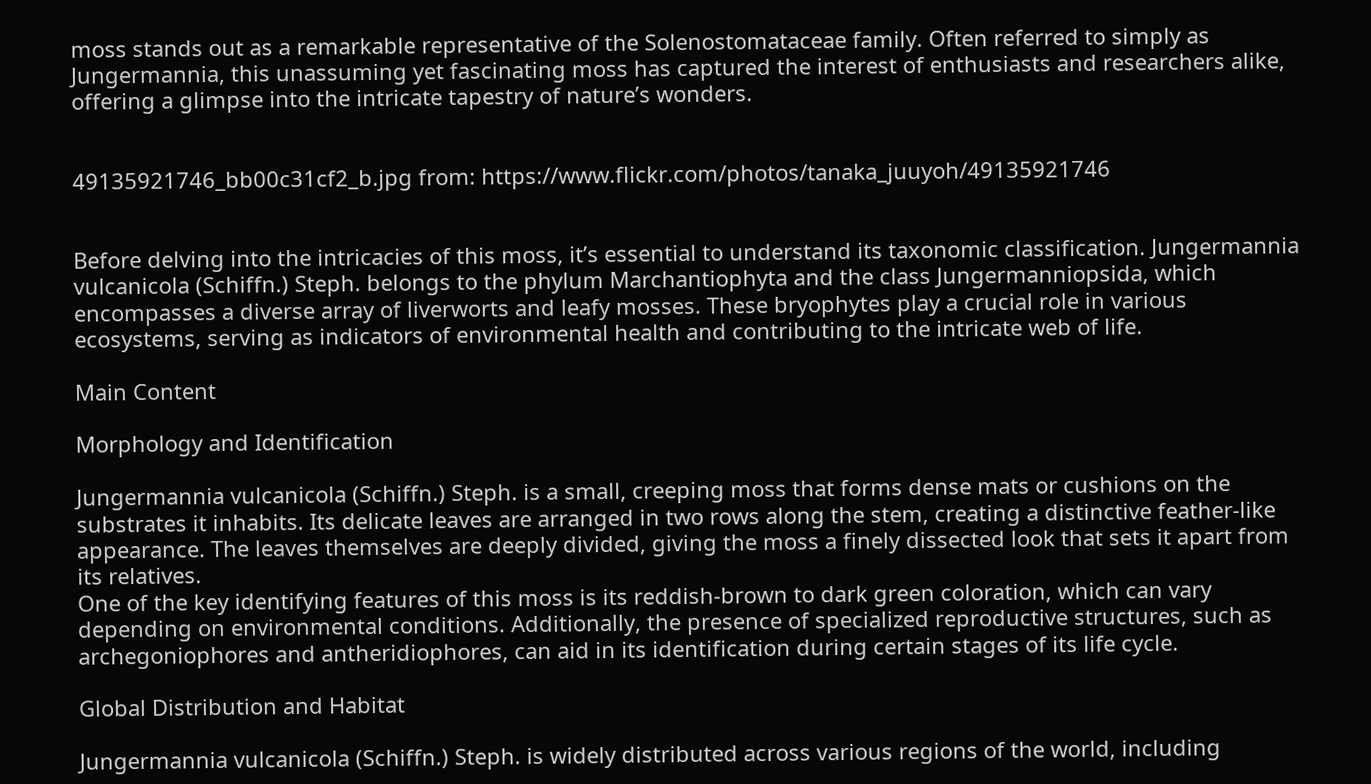moss stands out as a remarkable representative of the Solenostomataceae family. Often referred to simply as Jungermannia, this unassuming yet fascinating moss has captured the interest of enthusiasts and researchers alike, offering a glimpse into the intricate tapestry of nature’s wonders.


49135921746_bb00c31cf2_b.jpg from: https://www.flickr.com/photos/tanaka_juuyoh/49135921746


Before delving into the intricacies of this moss, it’s essential to understand its taxonomic classification. Jungermannia vulcanicola (Schiffn.) Steph. belongs to the phylum Marchantiophyta and the class Jungermanniopsida, which encompasses a diverse array of liverworts and leafy mosses. These bryophytes play a crucial role in various ecosystems, serving as indicators of environmental health and contributing to the intricate web of life.

Main Content

Morphology and Identification

Jungermannia vulcanicola (Schiffn.) Steph. is a small, creeping moss that forms dense mats or cushions on the substrates it inhabits. Its delicate leaves are arranged in two rows along the stem, creating a distinctive feather-like appearance. The leaves themselves are deeply divided, giving the moss a finely dissected look that sets it apart from its relatives.
One of the key identifying features of this moss is its reddish-brown to dark green coloration, which can vary depending on environmental conditions. Additionally, the presence of specialized reproductive structures, such as archegoniophores and antheridiophores, can aid in its identification during certain stages of its life cycle.

Global Distribution and Habitat

Jungermannia vulcanicola (Schiffn.) Steph. is widely distributed across various regions of the world, including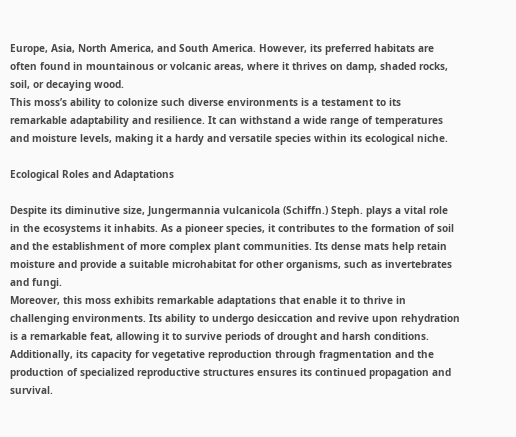Europe, Asia, North America, and South America. However, its preferred habitats are often found in mountainous or volcanic areas, where it thrives on damp, shaded rocks, soil, or decaying wood.
This moss’s ability to colonize such diverse environments is a testament to its remarkable adaptability and resilience. It can withstand a wide range of temperatures and moisture levels, making it a hardy and versatile species within its ecological niche.

Ecological Roles and Adaptations

Despite its diminutive size, Jungermannia vulcanicola (Schiffn.) Steph. plays a vital role in the ecosystems it inhabits. As a pioneer species, it contributes to the formation of soil and the establishment of more complex plant communities. Its dense mats help retain moisture and provide a suitable microhabitat for other organisms, such as invertebrates and fungi.
Moreover, this moss exhibits remarkable adaptations that enable it to thrive in challenging environments. Its ability to undergo desiccation and revive upon rehydration is a remarkable feat, allowing it to survive periods of drought and harsh conditions. Additionally, its capacity for vegetative reproduction through fragmentation and the production of specialized reproductive structures ensures its continued propagation and survival.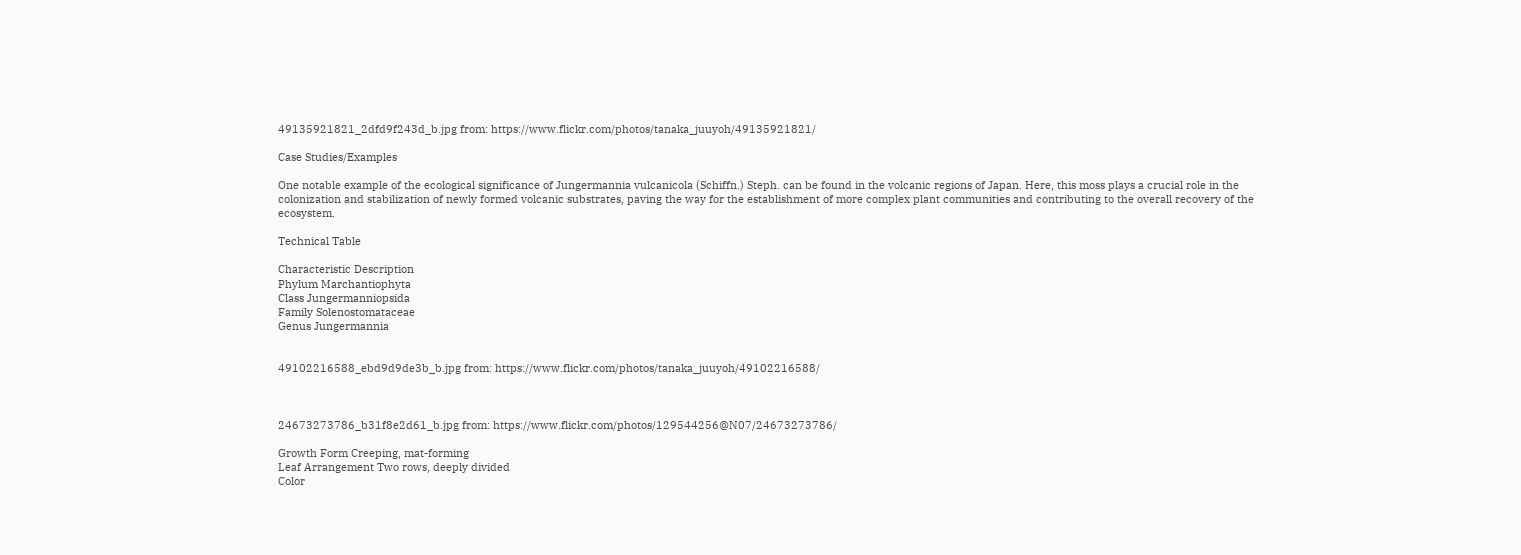49135921821_2dfd9f243d_b.jpg from: https://www.flickr.com/photos/tanaka_juuyoh/49135921821/

Case Studies/Examples

One notable example of the ecological significance of Jungermannia vulcanicola (Schiffn.) Steph. can be found in the volcanic regions of Japan. Here, this moss plays a crucial role in the colonization and stabilization of newly formed volcanic substrates, paving the way for the establishment of more complex plant communities and contributing to the overall recovery of the ecosystem.

Technical Table

Characteristic Description
Phylum Marchantiophyta
Class Jungermanniopsida
Family Solenostomataceae
Genus Jungermannia


49102216588_ebd9d9de3b_b.jpg from: https://www.flickr.com/photos/tanaka_juuyoh/49102216588/



24673273786_b31f8e2d61_b.jpg from: https://www.flickr.com/photos/129544256@N07/24673273786/

Growth Form Creeping, mat-forming
Leaf Arrangement Two rows, deeply divided
Color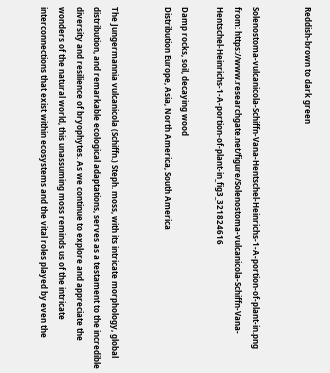Reddish-brown to dark green


Solenostoma-vulcanicola-Schiffn-Vana-Hentschel-Heinrichs-1-A-portion-of-plant-in.png from: https://www.researchgate.net/figure/Solenostoma-vulcanicola-Schiffn-Vana-Hentschel-Heinrichs-1-A-portion-of-plant-in_fig3_321824616

Damp rocks, soil, decaying wood
Distribution Europe, Asia, North America, South America


The Jungermannia vulcanicola (Schiffn.) Steph. moss, with its intricate morphology, global distribution, and remarkable ecological adaptations, serves as a testament to the incredible diversity and resilience of bryophytes. As we continue to explore and appreciate the wonders of the natural world, this unassuming moss reminds us of the intricate interconnections that exist within ecosystems and the vital roles played by even the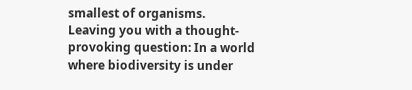smallest of organisms.
Leaving you with a thought-provoking question: In a world where biodiversity is under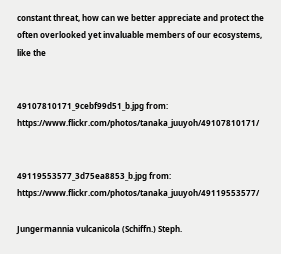constant threat, how can we better appreciate and protect the often overlooked yet invaluable members of our ecosystems, like the


49107810171_9cebf99d51_b.jpg from: https://www.flickr.com/photos/tanaka_juuyoh/49107810171/


49119553577_3d75ea8853_b.jpg from: https://www.flickr.com/photos/tanaka_juuyoh/49119553577/

Jungermannia vulcanicola (Schiffn.) Steph.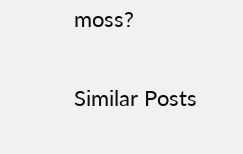moss?

Similar Posts